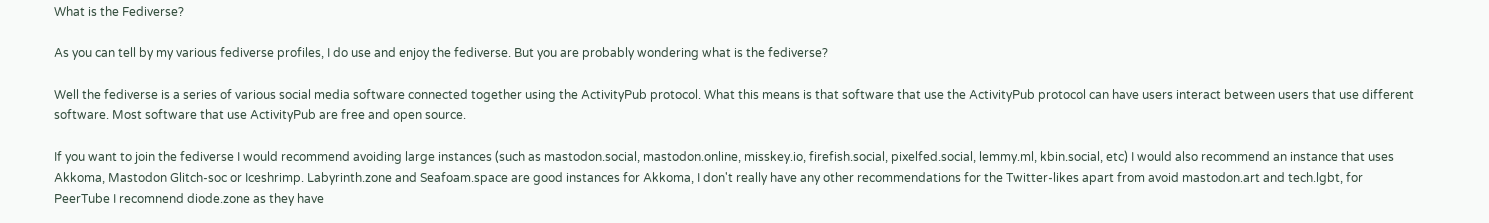What is the Fediverse?

As you can tell by my various fediverse profiles, I do use and enjoy the fediverse. But you are probably wondering what is the fediverse?

Well the fediverse is a series of various social media software connected together using the ActivityPub protocol. What this means is that software that use the ActivityPub protocol can have users interact between users that use different software. Most software that use ActivityPub are free and open source.

If you want to join the fediverse I would recommend avoiding large instances (such as mastodon.social, mastodon.online, misskey.io, firefish.social, pixelfed.social, lemmy.ml, kbin.social, etc) I would also recommend an instance that uses Akkoma, Mastodon Glitch-soc or Iceshrimp. Labyrinth.zone and Seafoam.space are good instances for Akkoma, I don't really have any other recommendations for the Twitter-likes apart from avoid mastodon.art and tech.lgbt, for PeerTube I recomnend diode.zone as they have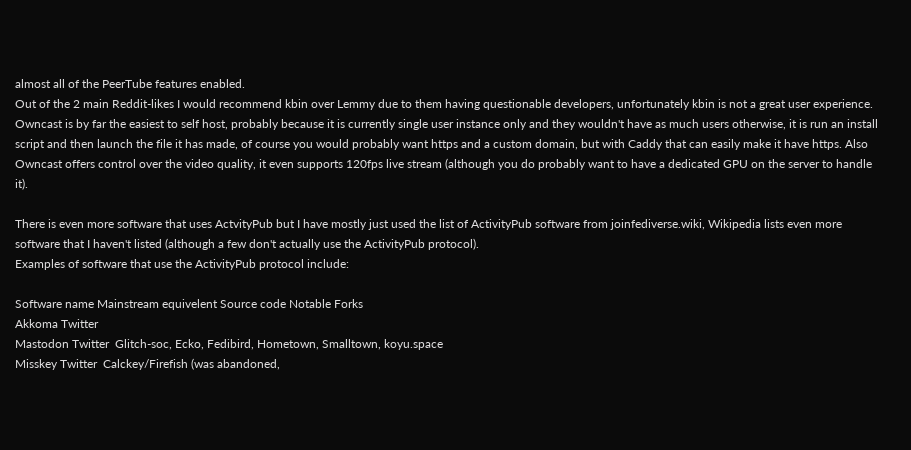almost all of the PeerTube features enabled.
Out of the 2 main Reddit-likes I would recommend kbin over Lemmy due to them having questionable developers, unfortunately kbin is not a great user experience.
Owncast is by far the easiest to self host, probably because it is currently single user instance only and they wouldn't have as much users otherwise, it is run an install script and then launch the file it has made, of course you would probably want https and a custom domain, but with Caddy that can easily make it have https. Also Owncast offers control over the video quality, it even supports 120fps live stream (although you do probably want to have a dedicated GPU on the server to handle it).

There is even more software that uses ActvityPub but I have mostly just used the list of ActivityPub software from joinfediverse.wiki, Wikipedia lists even more software that I haven't listed (although a few don't actually use the ActivityPub protocol).
Examples of software that use the ActivityPub protocol include:

Software name Mainstream equivelent Source code Notable Forks
Akkoma Twitter
Mastodon Twitter  Glitch-soc, Ecko, Fedibird, Hometown, Smalltown, koyu.space
Misskey Twitter  Calckey/Firefish (was abandoned,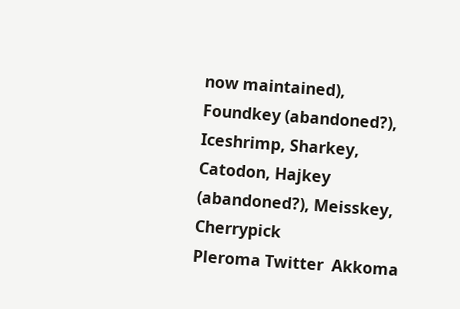now maintained), Foundkey (abandoned?), Iceshrimp, Sharkey, Catodon, Hajkey (abandoned?), Meisskey, Cherrypick
Pleroma Twitter  Akkoma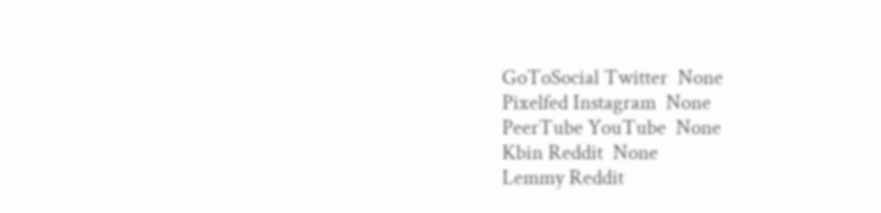GoToSocial Twitter  None
Pixelfed Instagram  None
PeerTube YouTube  None
Kbin Reddit  None
Lemmy Reddit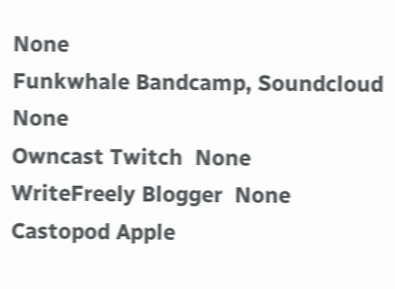None
Funkwhale Bandcamp, Soundcloud  None
Owncast Twitch  None
WriteFreely Blogger  None
Castopod Apple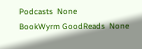Podcasts  None
BookWyrm GoodReads  None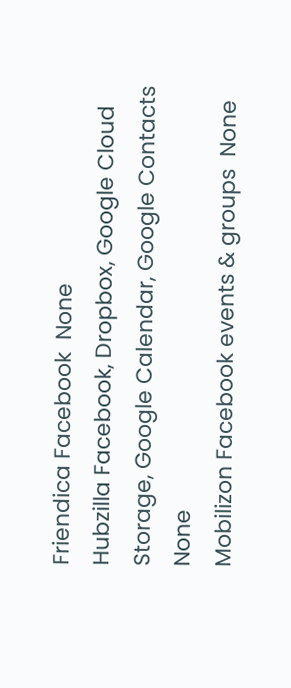Friendica Facebook  None
Hubzilla Facebook, Dropbox, Google Cloud Storage, Google Calendar, Google Contacts  None
Mobilizon Facebook events & groups  None